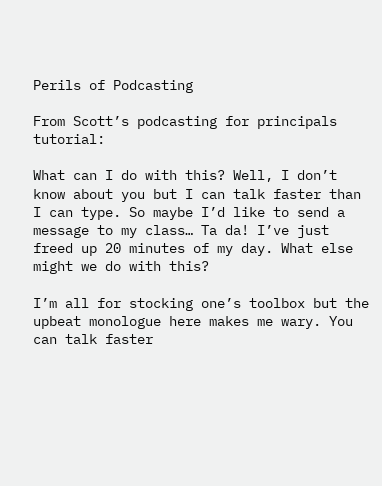Perils of Podcasting

From Scott’s podcasting for principals tutorial:

What can I do with this? Well, I don’t know about you but I can talk faster than I can type. So maybe I’d like to send a message to my class… Ta da! I’ve just freed up 20 minutes of my day. What else might we do with this?

I’m all for stocking one’s toolbox but the upbeat monologue here makes me wary. You can talk faster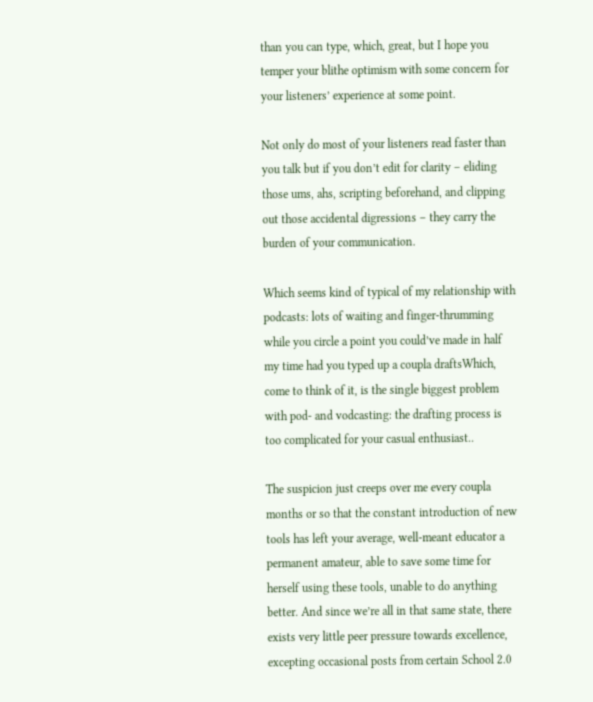than you can type, which, great, but I hope you temper your blithe optimism with some concern for your listeners’ experience at some point.

Not only do most of your listeners read faster than you talk but if you don’t edit for clarity – eliding those ums, ahs, scripting beforehand, and clipping out those accidental digressions – they carry the burden of your communication.

Which seems kind of typical of my relationship with podcasts: lots of waiting and finger-thrumming while you circle a point you could’ve made in half my time had you typed up a coupla draftsWhich, come to think of it, is the single biggest problem with pod- and vodcasting: the drafting process is too complicated for your casual enthusiast..

The suspicion just creeps over me every coupla months or so that the constant introduction of new tools has left your average, well-meant educator a permanent amateur, able to save some time for herself using these tools, unable to do anything better. And since we’re all in that same state, there exists very little peer pressure towards excellence, excepting occasional posts from certain School 2.0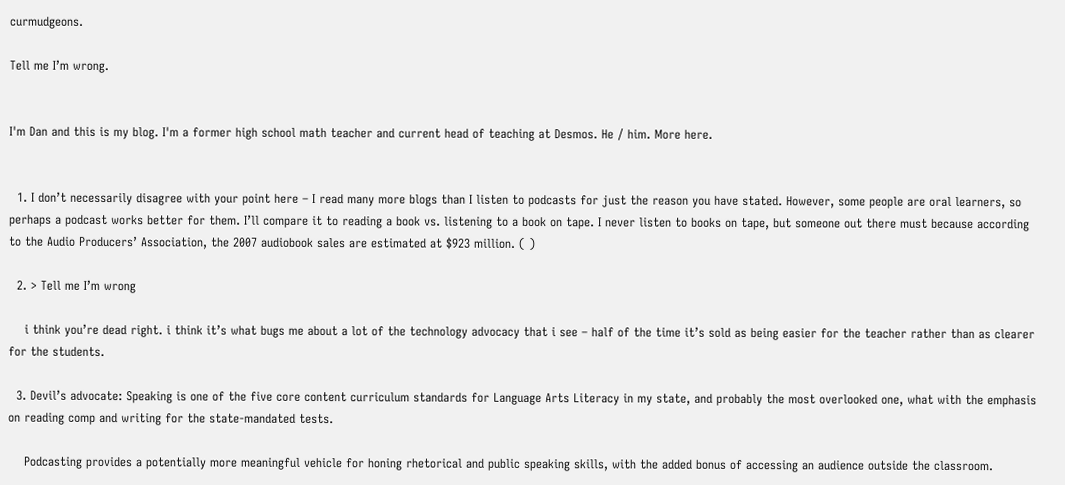curmudgeons.

Tell me I’m wrong.


I'm Dan and this is my blog. I'm a former high school math teacher and current head of teaching at Desmos. He / him. More here.


  1. I don’t necessarily disagree with your point here – I read many more blogs than I listen to podcasts for just the reason you have stated. However, some people are oral learners, so perhaps a podcast works better for them. I’ll compare it to reading a book vs. listening to a book on tape. I never listen to books on tape, but someone out there must because according to the Audio Producers’ Association, the 2007 audiobook sales are estimated at $923 million. ( )

  2. > Tell me I’m wrong

    i think you’re dead right. i think it’s what bugs me about a lot of the technology advocacy that i see – half of the time it’s sold as being easier for the teacher rather than as clearer for the students.

  3. Devil’s advocate: Speaking is one of the five core content curriculum standards for Language Arts Literacy in my state, and probably the most overlooked one, what with the emphasis on reading comp and writing for the state-mandated tests.

    Podcasting provides a potentially more meaningful vehicle for honing rhetorical and public speaking skills, with the added bonus of accessing an audience outside the classroom.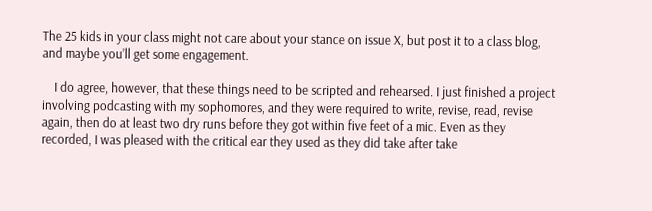The 25 kids in your class might not care about your stance on issue X, but post it to a class blog, and maybe you’ll get some engagement.

    I do agree, however, that these things need to be scripted and rehearsed. I just finished a project involving podcasting with my sophomores, and they were required to write, revise, read, revise again, then do at least two dry runs before they got within five feet of a mic. Even as they recorded, I was pleased with the critical ear they used as they did take after take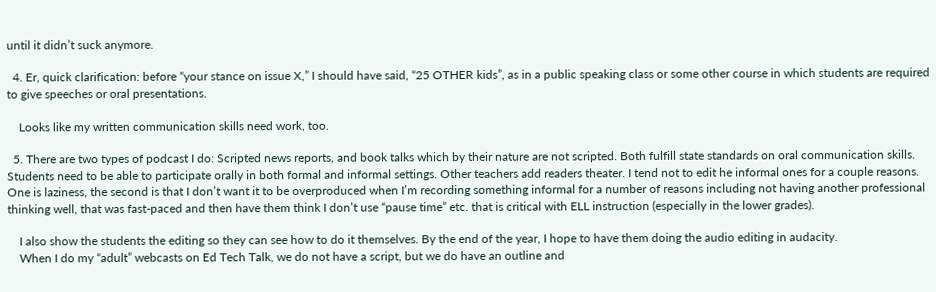until it didn’t suck anymore.

  4. Er, quick clarification: before “your stance on issue X,” I should have said, “25 OTHER kids”, as in a public speaking class or some other course in which students are required to give speeches or oral presentations.

    Looks like my written communication skills need work, too.

  5. There are two types of podcast I do: Scripted news reports, and book talks which by their nature are not scripted. Both fulfill state standards on oral communication skills. Students need to be able to participate orally in both formal and informal settings. Other teachers add readers theater. I tend not to edit he informal ones for a couple reasons. One is laziness, the second is that I don’t want it to be overproduced when I’m recording something informal for a number of reasons including not having another professional thinking well, that was fast-paced and then have them think I don’t use “pause time” etc. that is critical with ELL instruction (especially in the lower grades).

    I also show the students the editing so they can see how to do it themselves. By the end of the year, I hope to have them doing the audio editing in audacity.
    When I do my “adult” webcasts on Ed Tech Talk, we do not have a script, but we do have an outline and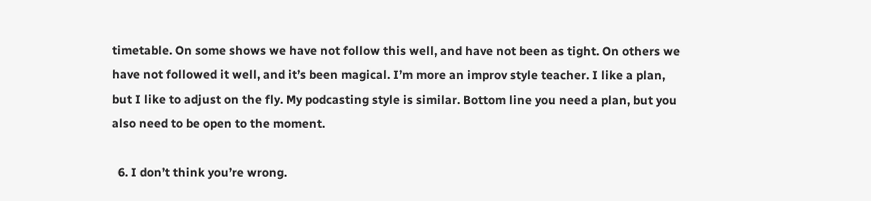timetable. On some shows we have not follow this well, and have not been as tight. On others we have not followed it well, and it’s been magical. I’m more an improv style teacher. I like a plan, but I like to adjust on the fly. My podcasting style is similar. Bottom line you need a plan, but you also need to be open to the moment.

  6. I don’t think you’re wrong.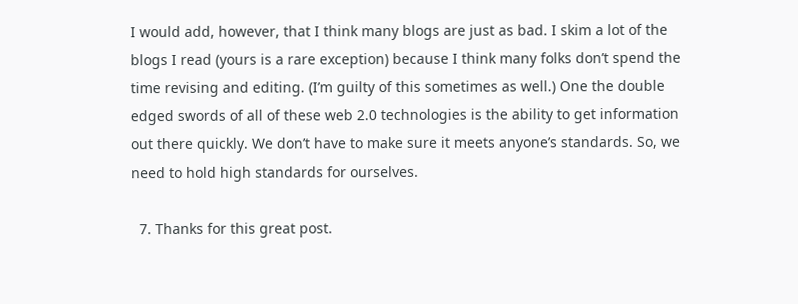I would add, however, that I think many blogs are just as bad. I skim a lot of the blogs I read (yours is a rare exception) because I think many folks don’t spend the time revising and editing. (I’m guilty of this sometimes as well.) One the double edged swords of all of these web 2.0 technologies is the ability to get information out there quickly. We don’t have to make sure it meets anyone’s standards. So, we need to hold high standards for ourselves.

  7. Thanks for this great post.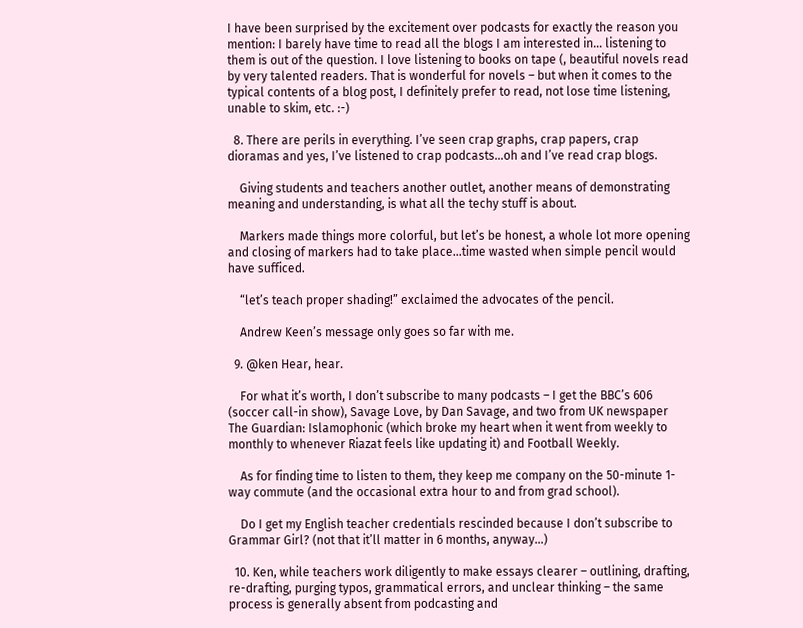I have been surprised by the excitement over podcasts for exactly the reason you mention: I barely have time to read all the blogs I am interested in… listening to them is out of the question. I love listening to books on tape (, beautiful novels read by very talented readers. That is wonderful for novels – but when it comes to the typical contents of a blog post, I definitely prefer to read, not lose time listening, unable to skim, etc. :-)

  8. There are perils in everything. I’ve seen crap graphs, crap papers, crap dioramas and yes, I’ve listened to crap podcasts…oh and I’ve read crap blogs.

    Giving students and teachers another outlet, another means of demonstrating meaning and understanding, is what all the techy stuff is about.

    Markers made things more colorful, but let’s be honest, a whole lot more opening and closing of markers had to take place…time wasted when simple pencil would have sufficed.

    “let’s teach proper shading!” exclaimed the advocates of the pencil.

    Andrew Keen’s message only goes so far with me.

  9. @ken Hear, hear.

    For what it’s worth, I don’t subscribe to many podcasts – I get the BBC’s 606 (soccer call-in show), Savage Love, by Dan Savage, and two from UK newspaper The Guardian: Islamophonic (which broke my heart when it went from weekly to monthly to whenever Riazat feels like updating it) and Football Weekly.

    As for finding time to listen to them, they keep me company on the 50-minute 1-way commute (and the occasional extra hour to and from grad school).

    Do I get my English teacher credentials rescinded because I don’t subscribe to Grammar Girl? (not that it’ll matter in 6 months, anyway…)

  10. Ken, while teachers work diligently to make essays clearer – outlining, drafting, re-drafting, purging typos, grammatical errors, and unclear thinking – the same process is generally absent from podcasting and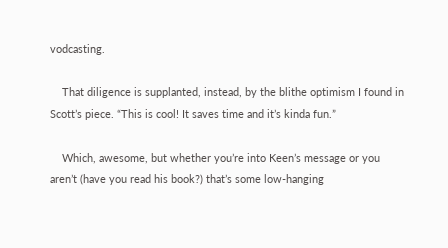vodcasting.

    That diligence is supplanted, instead, by the blithe optimism I found in Scott’s piece. “This is cool! It saves time and it’s kinda fun.”

    Which, awesome, but whether you’re into Keen’s message or you aren’t (have you read his book?) that’s some low-hanging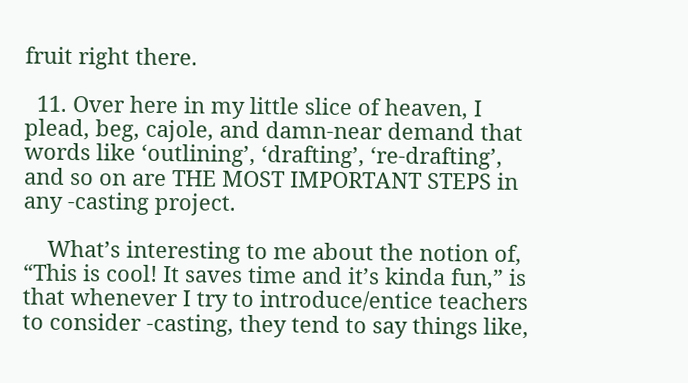fruit right there.

  11. Over here in my little slice of heaven, I plead, beg, cajole, and damn-near demand that words like ‘outlining’, ‘drafting’, ‘re-drafting’, and so on are THE MOST IMPORTANT STEPS in any -casting project.

    What’s interesting to me about the notion of, “This is cool! It saves time and it’s kinda fun,” is that whenever I try to introduce/entice teachers to consider -casting, they tend to say things like,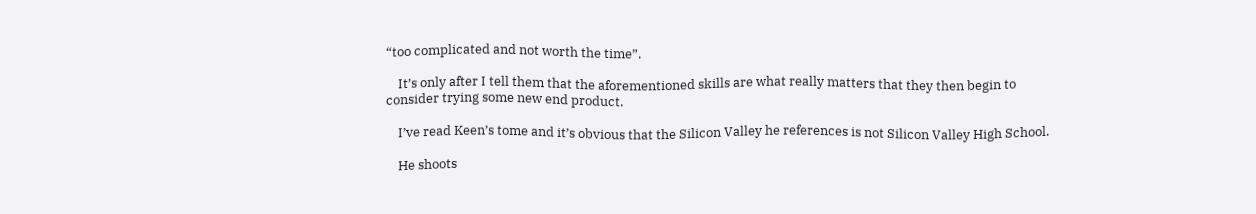“too complicated and not worth the time”.

    It’s only after I tell them that the aforementioned skills are what really matters that they then begin to consider trying some new end product.

    I’ve read Keen’s tome and it’s obvious that the Silicon Valley he references is not Silicon Valley High School.

    He shoots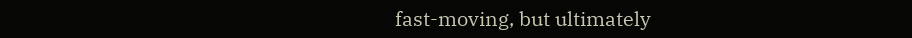fast-moving, but ultimately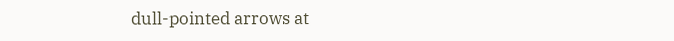dull-pointed arrows at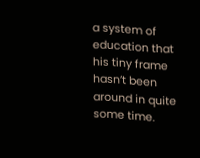a system of education that his tiny frame hasn’t been around in quite some time.